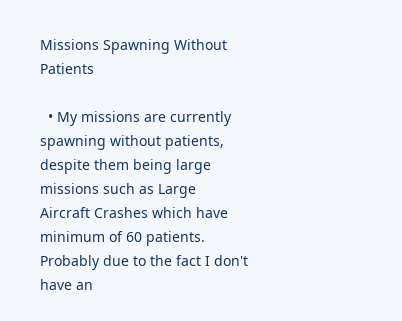Missions Spawning Without Patients

  • My missions are currently spawning without patients, despite them being large missions such as Large Aircraft Crashes which have minimum of 60 patients. Probably due to the fact I don't have an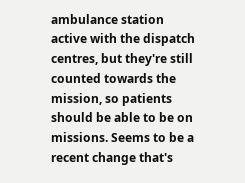ambulance station active with the dispatch centres, but they're still counted towards the mission, so patients should be able to be on missions. Seems to be a recent change that's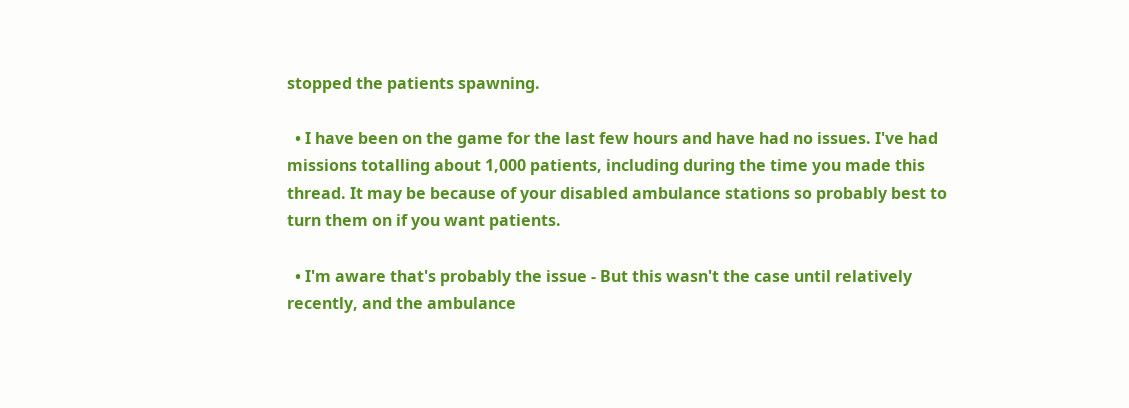stopped the patients spawning.

  • I have been on the game for the last few hours and have had no issues. I've had missions totalling about 1,000 patients, including during the time you made this thread. It may be because of your disabled ambulance stations so probably best to turn them on if you want patients.

  • I'm aware that's probably the issue - But this wasn't the case until relatively recently, and the ambulance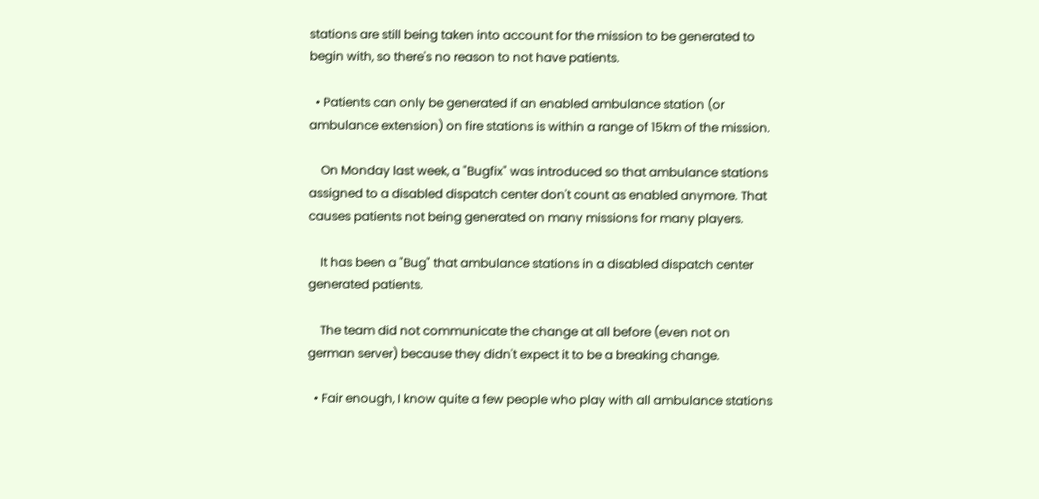stations are still being taken into account for the mission to be generated to begin with, so there's no reason to not have patients.

  • Patients can only be generated if an enabled ambulance station (or ambulance extension) on fire stations is within a range of 15km of the mission.

    On Monday last week, a "Bugfix" was introduced so that ambulance stations assigned to a disabled dispatch center don't count as enabled anymore. That causes patients not being generated on many missions for many players.

    It has been a "Bug" that ambulance stations in a disabled dispatch center generated patients.

    The team did not communicate the change at all before (even not on german server) because they didn't expect it to be a breaking change.

  • Fair enough, I know quite a few people who play with all ambulance stations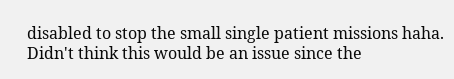disabled to stop the small single patient missions haha. Didn't think this would be an issue since the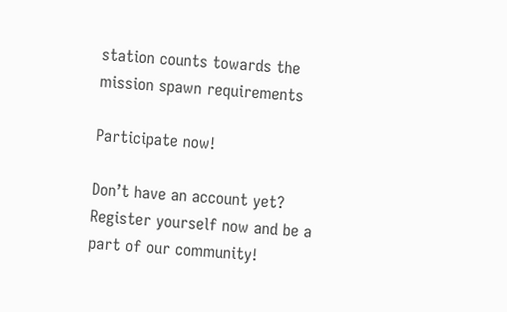station counts towards the mission spawn requirements

Participate now!

Don’t have an account yet? Register yourself now and be a part of our community!